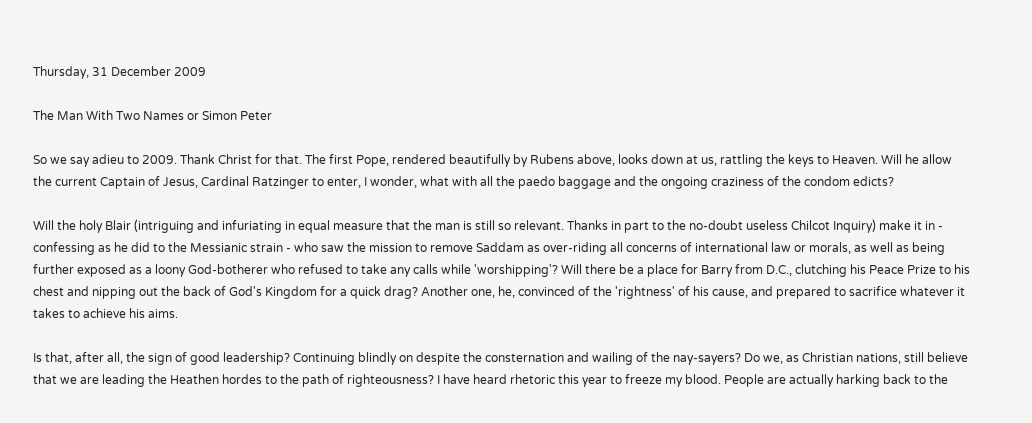Thursday, 31 December 2009

The Man With Two Names or Simon Peter

So we say adieu to 2009. Thank Christ for that. The first Pope, rendered beautifully by Rubens above, looks down at us, rattling the keys to Heaven. Will he allow the current Captain of Jesus, Cardinal Ratzinger to enter, I wonder, what with all the paedo baggage and the ongoing craziness of the condom edicts?

Will the holy Blair (intriguing and infuriating in equal measure that the man is still so relevant. Thanks in part to the no-doubt useless Chilcot Inquiry) make it in - confessing as he did to the Messianic strain - who saw the mission to remove Saddam as over-riding all concerns of international law or morals, as well as being further exposed as a loony God-botherer who refused to take any calls while 'worshipping'? Will there be a place for Barry from D.C., clutching his Peace Prize to his chest and nipping out the back of God's Kingdom for a quick drag? Another one, he, convinced of the 'rightness' of his cause, and prepared to sacrifice whatever it takes to achieve his aims.

Is that, after all, the sign of good leadership? Continuing blindly on despite the consternation and wailing of the nay-sayers? Do we, as Christian nations, still believe that we are leading the Heathen hordes to the path of righteousness? I have heard rhetoric this year to freeze my blood. People are actually harking back to the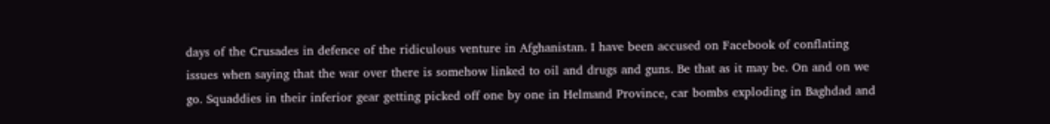days of the Crusades in defence of the ridiculous venture in Afghanistan. I have been accused on Facebook of conflating issues when saying that the war over there is somehow linked to oil and drugs and guns. Be that as it may be. On and on we go. Squaddies in their inferior gear getting picked off one by one in Helmand Province, car bombs exploding in Baghdad and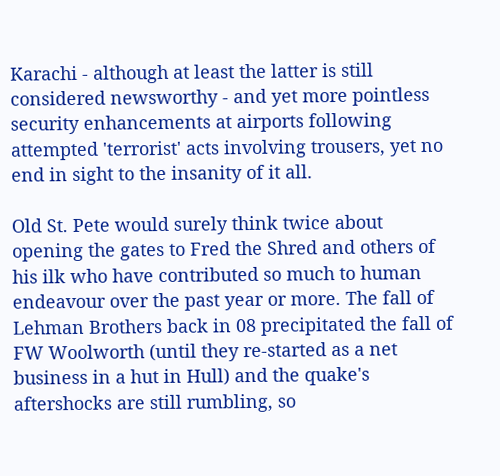Karachi - although at least the latter is still considered newsworthy - and yet more pointless security enhancements at airports following attempted 'terrorist' acts involving trousers, yet no end in sight to the insanity of it all.

Old St. Pete would surely think twice about opening the gates to Fred the Shred and others of his ilk who have contributed so much to human endeavour over the past year or more. The fall of Lehman Brothers back in 08 precipitated the fall of FW Woolworth (until they re-started as a net business in a hut in Hull) and the quake's aftershocks are still rumbling, so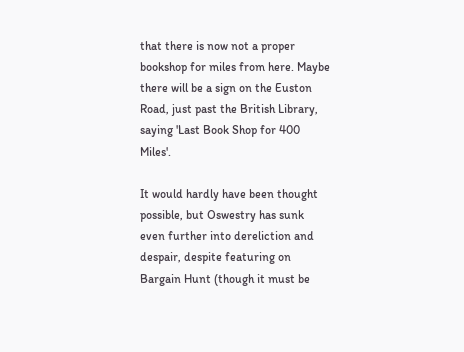that there is now not a proper bookshop for miles from here. Maybe there will be a sign on the Euston Road, just past the British Library, saying 'Last Book Shop for 400 Miles'.

It would hardly have been thought possible, but Oswestry has sunk even further into dereliction and despair, despite featuring on Bargain Hunt (though it must be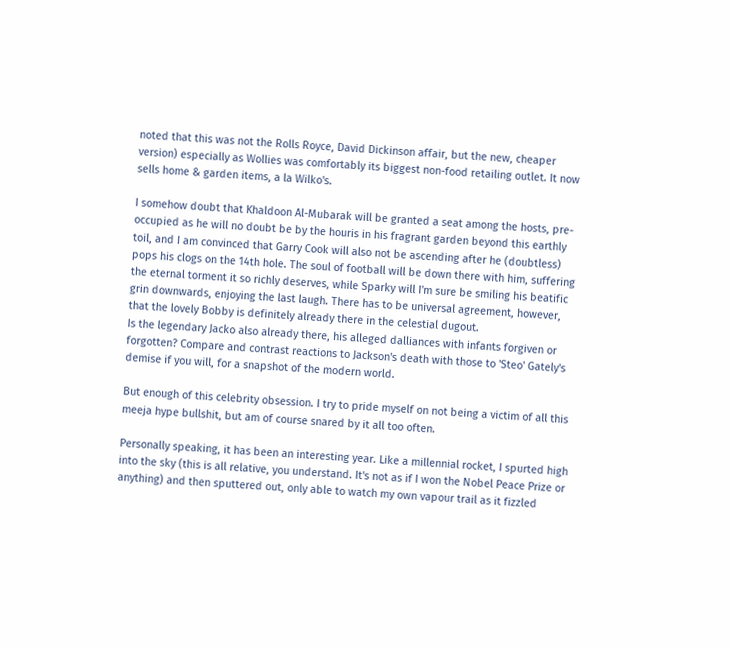noted that this was not the Rolls Royce, David Dickinson affair, but the new, cheaper version) especially as Wollies was comfortably its biggest non-food retailing outlet. It now sells home & garden items, a la Wilko's.

I somehow doubt that Khaldoon Al-Mubarak will be granted a seat among the hosts, pre-occupied as he will no doubt be by the houris in his fragrant garden beyond this earthly toil, and I am convinced that Garry Cook will also not be ascending after he (doubtless) pops his clogs on the 14th hole. The soul of football will be down there with him, suffering the eternal torment it so richly deserves, while Sparky will I'm sure be smiling his beatific grin downwards, enjoying the last laugh. There has to be universal agreement, however, that the lovely Bobby is definitely already there in the celestial dugout.
Is the legendary Jacko also already there, his alleged dalliances with infants forgiven or forgotten? Compare and contrast reactions to Jackson's death with those to 'Steo' Gately's demise if you will, for a snapshot of the modern world.

But enough of this celebrity obsession. I try to pride myself on not being a victim of all this meeja hype bullshit, but am of course snared by it all too often.

Personally speaking, it has been an interesting year. Like a millennial rocket, I spurted high into the sky (this is all relative, you understand. It's not as if I won the Nobel Peace Prize or anything) and then sputtered out, only able to watch my own vapour trail as it fizzled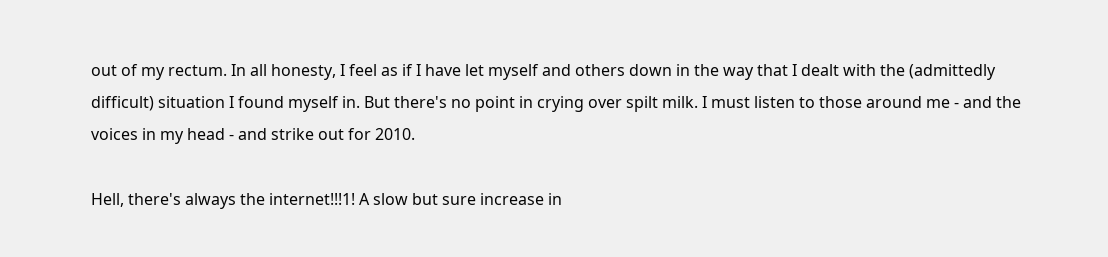out of my rectum. In all honesty, I feel as if I have let myself and others down in the way that I dealt with the (admittedly difficult) situation I found myself in. But there's no point in crying over spilt milk. I must listen to those around me - and the voices in my head - and strike out for 2010.

Hell, there's always the internet!!!1! A slow but sure increase in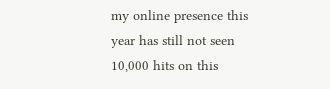my online presence this year has still not seen 10,000 hits on this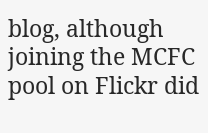blog, although joining the MCFC pool on Flickr did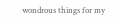wondrous things for my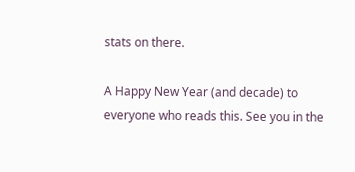stats on there.

A Happy New Year (and decade) to everyone who reads this. See you in the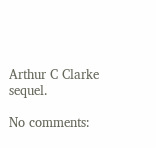Arthur C Clarke sequel.

No comments: